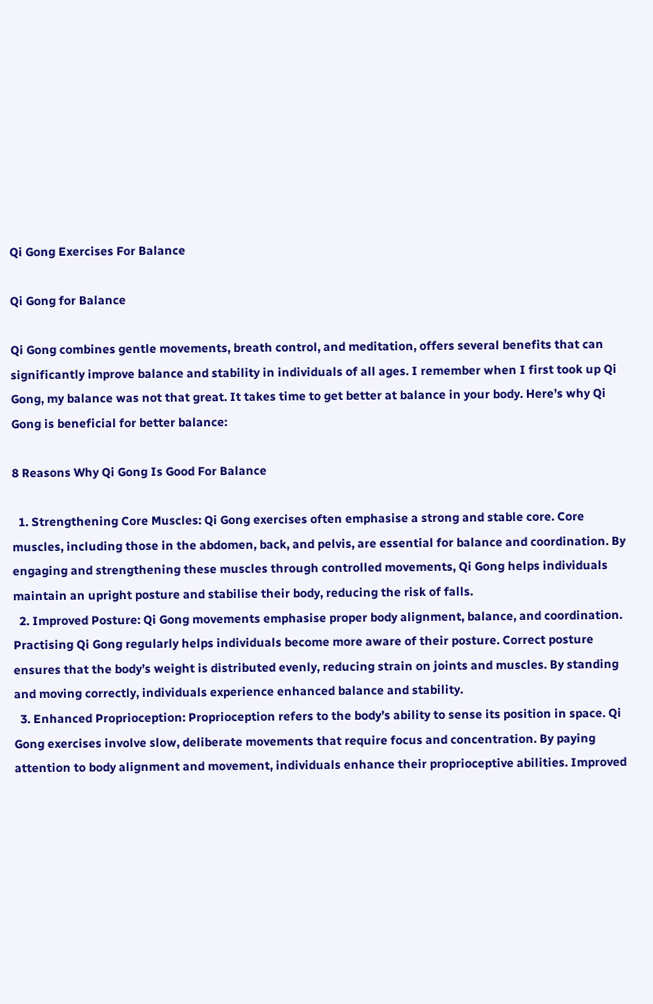Qi Gong Exercises For Balance

Qi Gong for Balance

Qi Gong combines gentle movements, breath control, and meditation, offers several benefits that can significantly improve balance and stability in individuals of all ages. I remember when I first took up Qi Gong, my balance was not that great. It takes time to get better at balance in your body. Here’s why Qi Gong is beneficial for better balance:

8 Reasons Why Qi Gong Is Good For Balance

  1. Strengthening Core Muscles: Qi Gong exercises often emphasise a strong and stable core. Core muscles, including those in the abdomen, back, and pelvis, are essential for balance and coordination. By engaging and strengthening these muscles through controlled movements, Qi Gong helps individuals maintain an upright posture and stabilise their body, reducing the risk of falls.
  2. Improved Posture: Qi Gong movements emphasise proper body alignment, balance, and coordination. Practising Qi Gong regularly helps individuals become more aware of their posture. Correct posture ensures that the body’s weight is distributed evenly, reducing strain on joints and muscles. By standing and moving correctly, individuals experience enhanced balance and stability.
  3. Enhanced Proprioception: Proprioception refers to the body’s ability to sense its position in space. Qi Gong exercises involve slow, deliberate movements that require focus and concentration. By paying attention to body alignment and movement, individuals enhance their proprioceptive abilities. Improved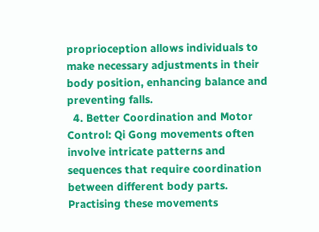proprioception allows individuals to make necessary adjustments in their body position, enhancing balance and preventing falls.
  4. Better Coordination and Motor Control: Qi Gong movements often involve intricate patterns and sequences that require coordination between different body parts. Practising these movements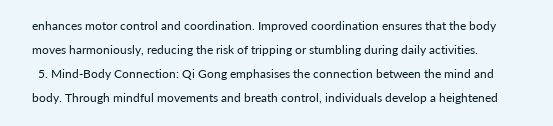enhances motor control and coordination. Improved coordination ensures that the body moves harmoniously, reducing the risk of tripping or stumbling during daily activities.
  5. Mind-Body Connection: Qi Gong emphasises the connection between the mind and body. Through mindful movements and breath control, individuals develop a heightened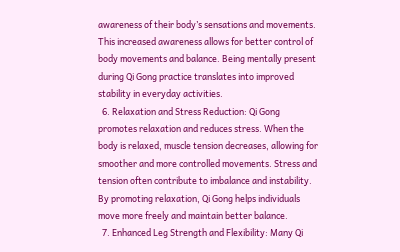awareness of their body’s sensations and movements. This increased awareness allows for better control of body movements and balance. Being mentally present during Qi Gong practice translates into improved stability in everyday activities.
  6. Relaxation and Stress Reduction: Qi Gong promotes relaxation and reduces stress. When the body is relaxed, muscle tension decreases, allowing for smoother and more controlled movements. Stress and tension often contribute to imbalance and instability. By promoting relaxation, Qi Gong helps individuals move more freely and maintain better balance.
  7. Enhanced Leg Strength and Flexibility: Many Qi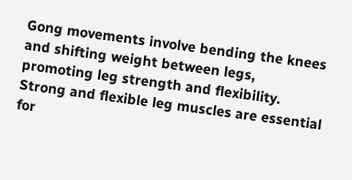Gong movements involve bending the knees and shifting weight between legs, promoting leg strength and flexibility. Strong and flexible leg muscles are essential for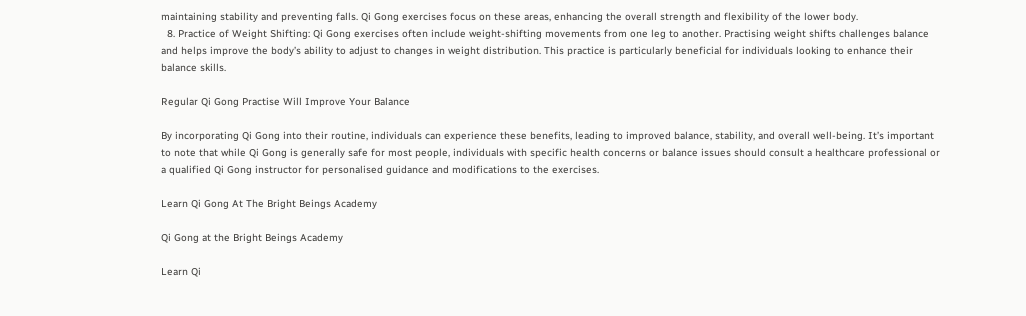maintaining stability and preventing falls. Qi Gong exercises focus on these areas, enhancing the overall strength and flexibility of the lower body.
  8. Practice of Weight Shifting: Qi Gong exercises often include weight-shifting movements from one leg to another. Practising weight shifts challenges balance and helps improve the body’s ability to adjust to changes in weight distribution. This practice is particularly beneficial for individuals looking to enhance their balance skills.

Regular Qi Gong Practise Will Improve Your Balance

By incorporating Qi Gong into their routine, individuals can experience these benefits, leading to improved balance, stability, and overall well-being. It’s important to note that while Qi Gong is generally safe for most people, individuals with specific health concerns or balance issues should consult a healthcare professional or a qualified Qi Gong instructor for personalised guidance and modifications to the exercises.

Learn Qi Gong At The Bright Beings Academy

Qi Gong at the Bright Beings Academy

Learn Qi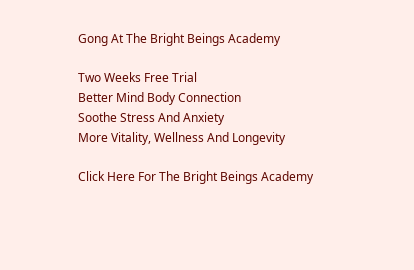Gong At The Bright Beings Academy

Two Weeks Free Trial
Better Mind Body Connection
Soothe Stress And Anxiety
More Vitality, Wellness And Longevity

Click Here For The Bright Beings Academy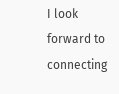I look forward to connecting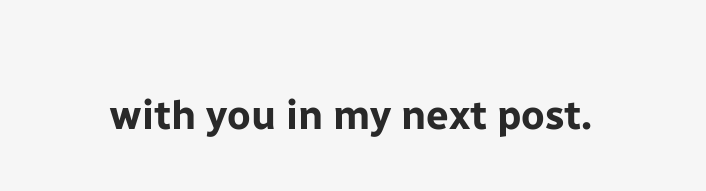with you in my next post.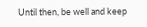Until then, be well and keep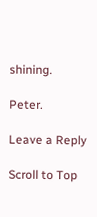shining.

Peter.

Leave a Reply

Scroll to Top